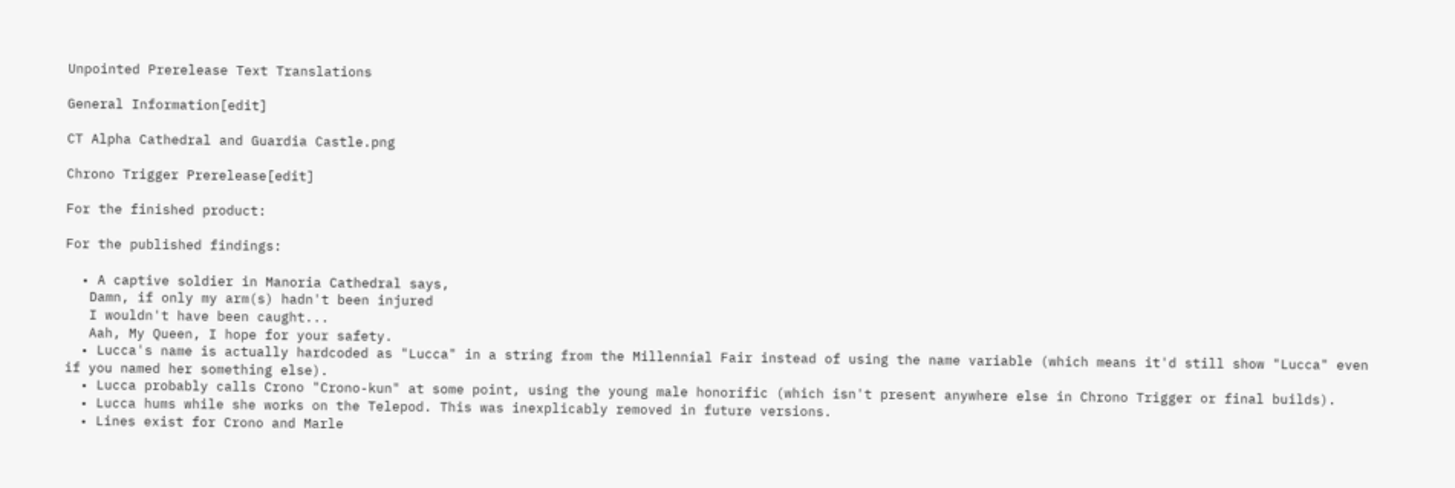Unpointed Prerelease Text Translations

General Information[edit]

CT Alpha Cathedral and Guardia Castle.png

Chrono Trigger Prerelease[edit]

For the finished product:

For the published findings:

  • A captive soldier in Manoria Cathedral says,
   Damn, if only my arm(s) hadn't been injured
   I wouldn't have been caught...
   Aah, My Queen, I hope for your safety.
  • Lucca's name is actually hardcoded as "Lucca" in a string from the Millennial Fair instead of using the name variable (which means it'd still show "Lucca" even if you named her something else).
  • Lucca probably calls Crono "Crono-kun" at some point, using the young male honorific (which isn't present anywhere else in Chrono Trigger or final builds).
  • Lucca hums while she works on the Telepod. This was inexplicably removed in future versions.
  • Lines exist for Crono and Marle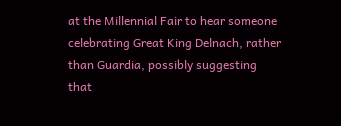at the Millennial Fair to hear someone celebrating Great King Delnach, rather than Guardia, possibly suggesting that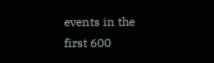events in the first 600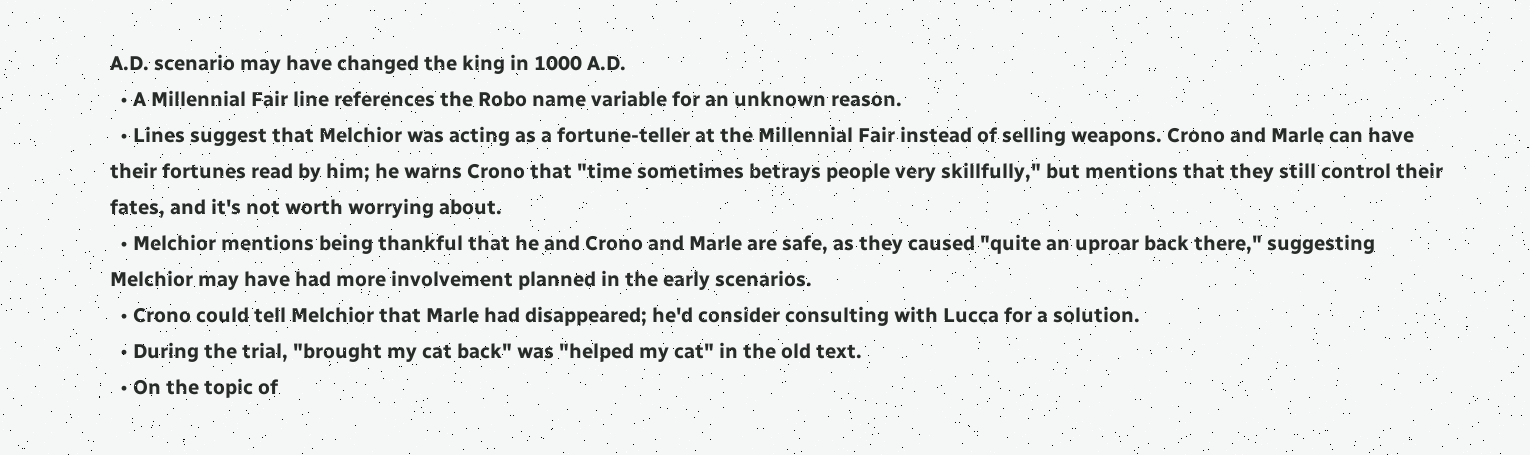A.D. scenario may have changed the king in 1000 A.D.
  • A Millennial Fair line references the Robo name variable for an unknown reason.
  • Lines suggest that Melchior was acting as a fortune-teller at the Millennial Fair instead of selling weapons. Crono and Marle can have their fortunes read by him; he warns Crono that "time sometimes betrays people very skillfully," but mentions that they still control their fates, and it's not worth worrying about.
  • Melchior mentions being thankful that he and Crono and Marle are safe, as they caused "quite an uproar back there," suggesting Melchior may have had more involvement planned in the early scenarios.
  • Crono could tell Melchior that Marle had disappeared; he'd consider consulting with Lucca for a solution.
  • During the trial, "brought my cat back" was "helped my cat" in the old text.
  • On the topic of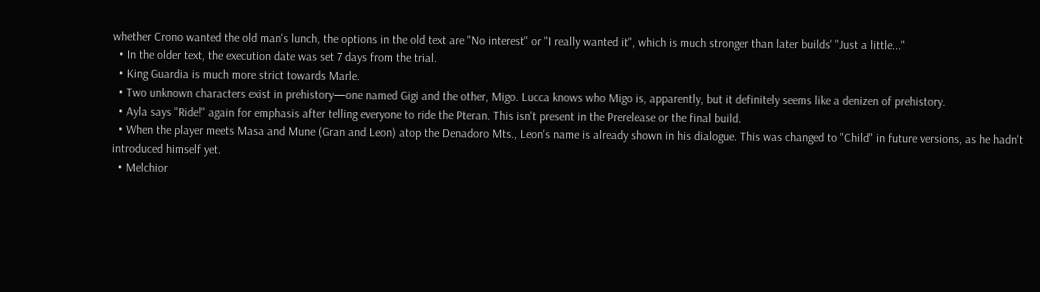whether Crono wanted the old man's lunch, the options in the old text are "No interest" or "I really wanted it", which is much stronger than later builds' "Just a little..."
  • In the older text, the execution date was set 7 days from the trial.
  • King Guardia is much more strict towards Marle.
  • Two unknown characters exist in prehistory—one named Gigi and the other, Migo. Lucca knows who Migo is, apparently, but it definitely seems like a denizen of prehistory.
  • Ayla says "Ride!" again for emphasis after telling everyone to ride the Pteran. This isn't present in the Prerelease or the final build.
  • When the player meets Masa and Mune (Gran and Leon) atop the Denadoro Mts., Leon's name is already shown in his dialogue. This was changed to "Child" in future versions, as he hadn't introduced himself yet.
  • Melchior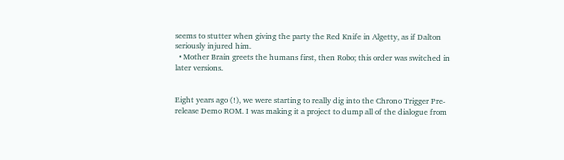seems to stutter when giving the party the Red Knife in Algetty, as if Dalton seriously injured him.
  • Mother Brain greets the humans first, then Robo; this order was switched in later versions.


Eight years ago (!), we were starting to really dig into the Chrono Trigger Pre-release Demo ROM. I was making it a project to dump all of the dialogue from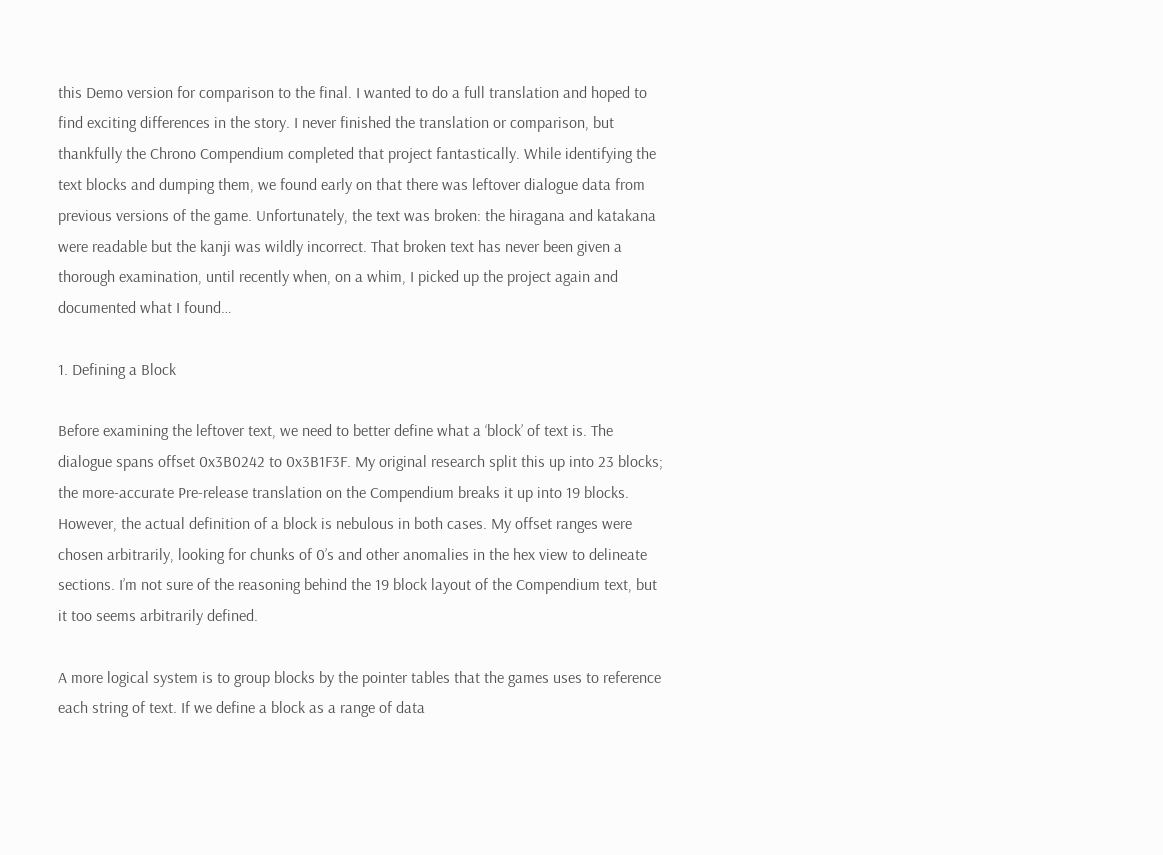this Demo version for comparison to the final. I wanted to do a full translation and hoped to find exciting differences in the story. I never finished the translation or comparison, but thankfully the Chrono Compendium completed that project fantastically. While identifying the text blocks and dumping them, we found early on that there was leftover dialogue data from previous versions of the game. Unfortunately, the text was broken: the hiragana and katakana were readable but the kanji was wildly incorrect. That broken text has never been given a thorough examination, until recently when, on a whim, I picked up the project again and documented what I found…

1. Defining a Block

Before examining the leftover text, we need to better define what a ‘block’ of text is. The dialogue spans offset 0x3B0242 to 0x3B1F3F. My original research split this up into 23 blocks; the more-accurate Pre-release translation on the Compendium breaks it up into 19 blocks. However, the actual definition of a block is nebulous in both cases. My offset ranges were chosen arbitrarily, looking for chunks of 0’s and other anomalies in the hex view to delineate sections. I’m not sure of the reasoning behind the 19 block layout of the Compendium text, but it too seems arbitrarily defined.

A more logical system is to group blocks by the pointer tables that the games uses to reference each string of text. If we define a block as a range of data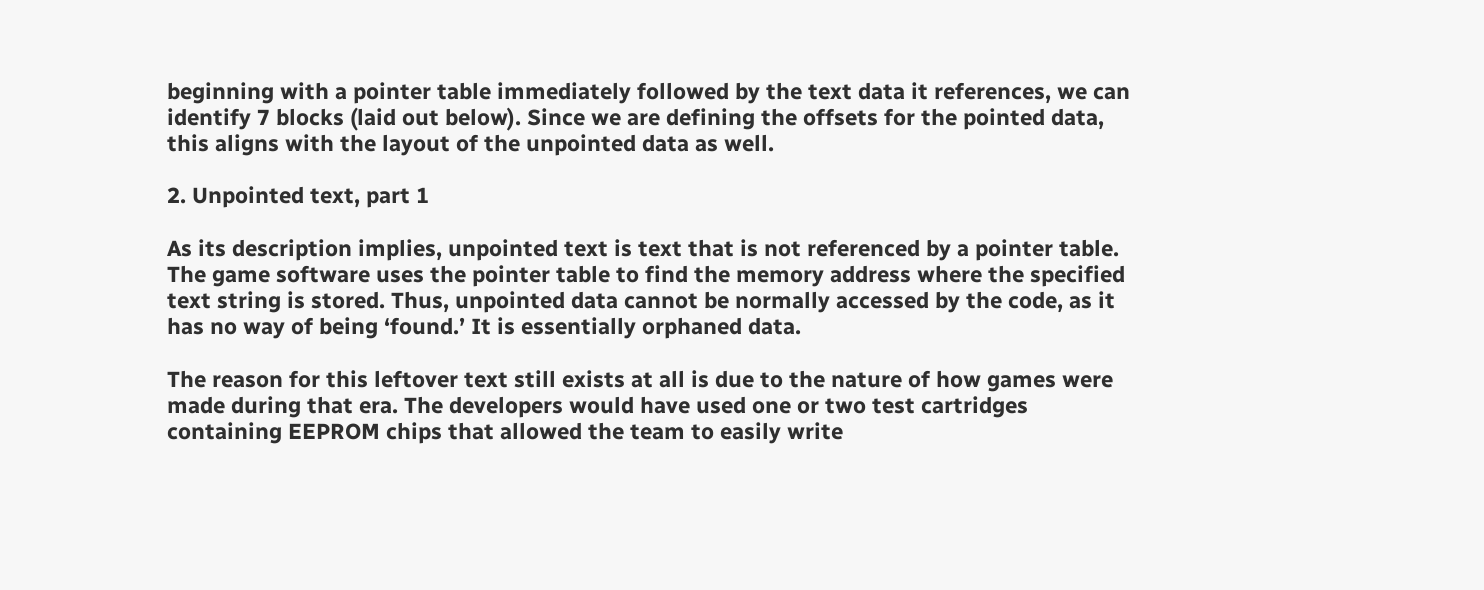beginning with a pointer table immediately followed by the text data it references, we can identify 7 blocks (laid out below). Since we are defining the offsets for the pointed data, this aligns with the layout of the unpointed data as well.

2. Unpointed text, part 1

As its description implies, unpointed text is text that is not referenced by a pointer table. The game software uses the pointer table to find the memory address where the specified text string is stored. Thus, unpointed data cannot be normally accessed by the code, as it has no way of being ‘found.’ It is essentially orphaned data.

The reason for this leftover text still exists at all is due to the nature of how games were made during that era. The developers would have used one or two test cartridges containing EEPROM chips that allowed the team to easily write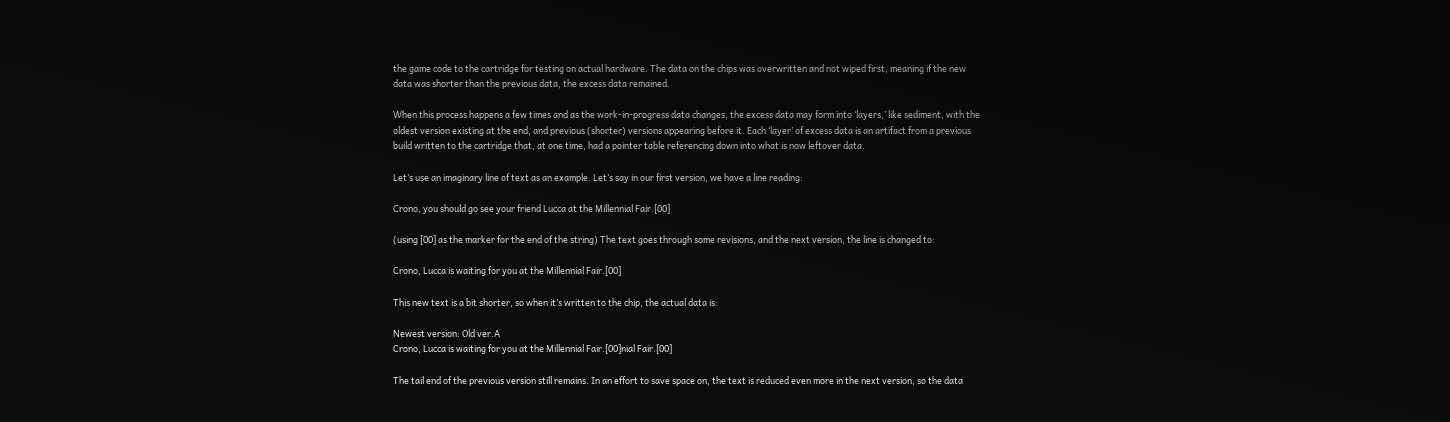the game code to the cartridge for testing on actual hardware. The data on the chips was overwritten and not wiped first, meaning if the new data was shorter than the previous data, the excess data remained.

When this process happens a few times and as the work-in-progress data changes, the excess data may form into ‘layers,’ like sediment, with the oldest version existing at the end, and previous (shorter) versions appearing before it. Each ‘layer’ of excess data is an artifact from a previous build written to the cartridge that, at one time, had a pointer table referencing down into what is now leftover data.

Let’s use an imaginary line of text as an example. Let’s say in our first version, we have a line reading:

Crono, you should go see your friend Lucca at the Millennial Fair.[00]

(using [00] as the marker for the end of the string) The text goes through some revisions, and the next version, the line is changed to:

Crono, Lucca is waiting for you at the Millennial Fair.[00]

This new text is a bit shorter, so when it’s written to the chip, the actual data is:

Newest version: Old ver.A
Crono, Lucca is waiting for you at the Millennial Fair.[00]nial Fair.[00]

The tail end of the previous version still remains. In an effort to save space on, the text is reduced even more in the next version, so the data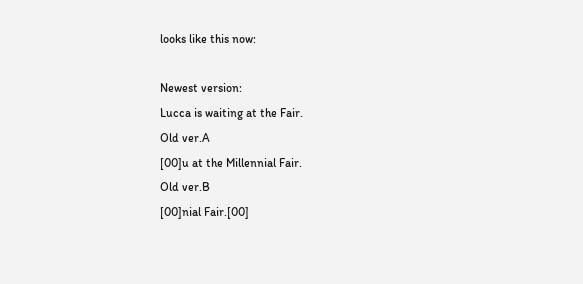looks like this now:

Newest version:
Lucca is waiting at the Fair.
Old ver.A
[00]u at the Millennial Fair.
Old ver.B
[00]nial Fair.[00]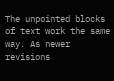The unpointed blocks of text work the same way. As newer revisions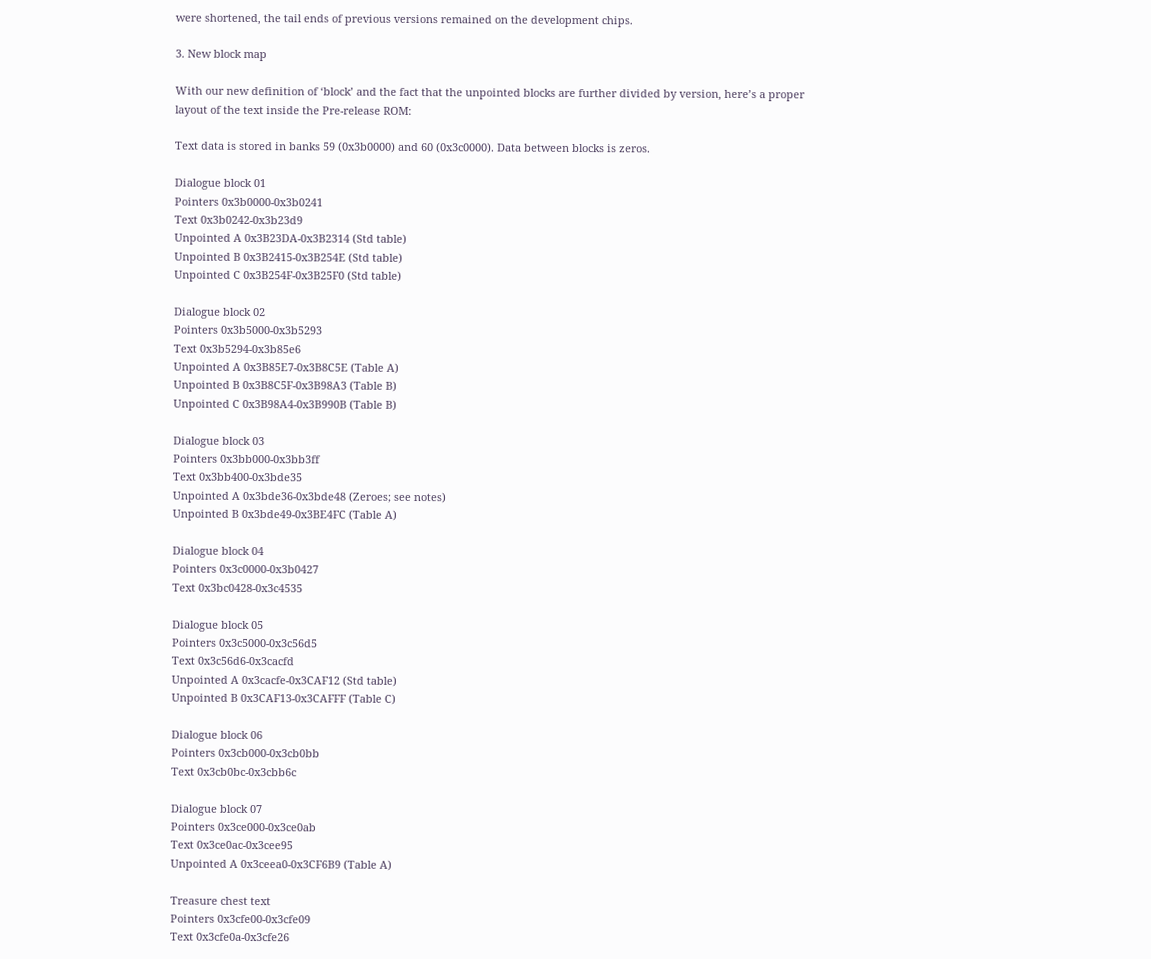were shortened, the tail ends of previous versions remained on the development chips.

3. New block map

With our new definition of ‘block’ and the fact that the unpointed blocks are further divided by version, here’s a proper layout of the text inside the Pre-release ROM:

Text data is stored in banks 59 (0x3b0000) and 60 (0x3c0000). Data between blocks is zeros.

Dialogue block 01
Pointers 0x3b0000-0x3b0241
Text 0x3b0242-0x3b23d9
Unpointed A 0x3B23DA-0x3B2314 (Std table)
Unpointed B 0x3B2415-0x3B254E (Std table)
Unpointed C 0x3B254F-0x3B25F0 (Std table)

Dialogue block 02
Pointers 0x3b5000-0x3b5293
Text 0x3b5294-0x3b85e6
Unpointed A 0x3B85E7-0x3B8C5E (Table A)
Unpointed B 0x3B8C5F-0x3B98A3 (Table B)
Unpointed C 0x3B98A4-0x3B990B (Table B)

Dialogue block 03
Pointers 0x3bb000-0x3bb3ff
Text 0x3bb400-0x3bde35
Unpointed A 0x3bde36-0x3bde48 (Zeroes; see notes)
Unpointed B 0x3bde49-0x3BE4FC (Table A)

Dialogue block 04
Pointers 0x3c0000-0x3b0427
Text 0x3bc0428-0x3c4535

Dialogue block 05
Pointers 0x3c5000-0x3c56d5
Text 0x3c56d6-0x3cacfd
Unpointed A 0x3cacfe-0x3CAF12 (Std table)
Unpointed B 0x3CAF13-0x3CAFFF (Table C)

Dialogue block 06
Pointers 0x3cb000-0x3cb0bb
Text 0x3cb0bc-0x3cbb6c

Dialogue block 07
Pointers 0x3ce000-0x3ce0ab
Text 0x3ce0ac-0x3cee95
Unpointed A 0x3ceea0-0x3CF6B9 (Table A)

Treasure chest text
Pointers 0x3cfe00-0x3cfe09
Text 0x3cfe0a-0x3cfe26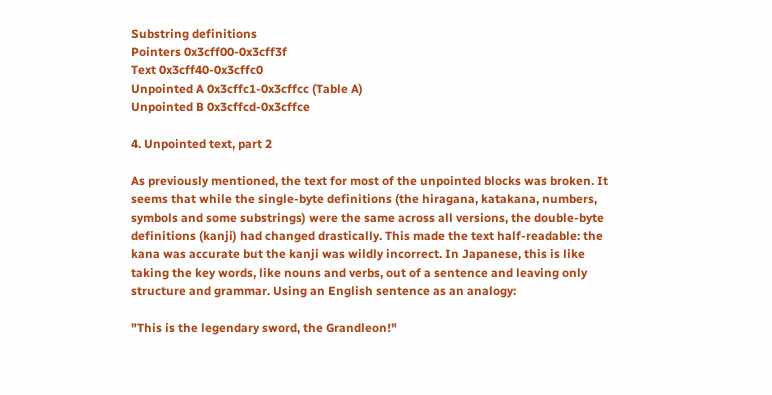Substring definitions
Pointers 0x3cff00-0x3cff3f
Text 0x3cff40-0x3cffc0
Unpointed A 0x3cffc1-0x3cffcc (Table A)
Unpointed B 0x3cffcd-0x3cffce

4. Unpointed text, part 2

As previously mentioned, the text for most of the unpointed blocks was broken. It seems that while the single-byte definitions (the hiragana, katakana, numbers, symbols and some substrings) were the same across all versions, the double-byte definitions (kanji) had changed drastically. This made the text half-readable: the kana was accurate but the kanji was wildly incorrect. In Japanese, this is like taking the key words, like nouns and verbs, out of a sentence and leaving only structure and grammar. Using an English sentence as an analogy:

"This is the legendary sword, the Grandleon!"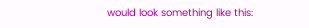would look something like this: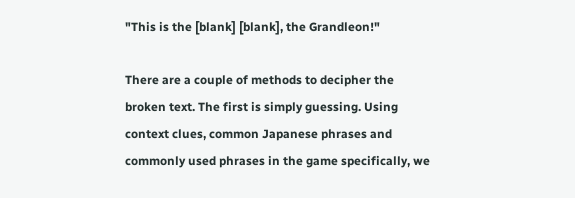"This is the [blank] [blank], the Grandleon!"

There are a couple of methods to decipher the broken text. The first is simply guessing. Using context clues, common Japanese phrases and commonly used phrases in the game specifically, we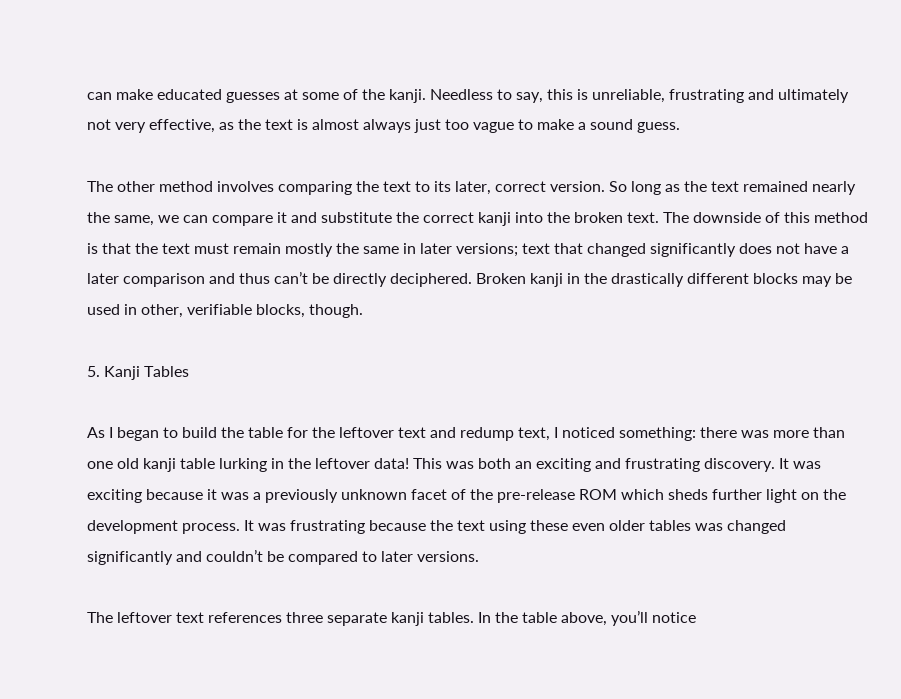can make educated guesses at some of the kanji. Needless to say, this is unreliable, frustrating and ultimately not very effective, as the text is almost always just too vague to make a sound guess.

The other method involves comparing the text to its later, correct version. So long as the text remained nearly the same, we can compare it and substitute the correct kanji into the broken text. The downside of this method is that the text must remain mostly the same in later versions; text that changed significantly does not have a later comparison and thus can’t be directly deciphered. Broken kanji in the drastically different blocks may be used in other, verifiable blocks, though.

5. Kanji Tables

As I began to build the table for the leftover text and redump text, I noticed something: there was more than one old kanji table lurking in the leftover data! This was both an exciting and frustrating discovery. It was exciting because it was a previously unknown facet of the pre-release ROM which sheds further light on the development process. It was frustrating because the text using these even older tables was changed significantly and couldn’t be compared to later versions.

The leftover text references three separate kanji tables. In the table above, you’ll notice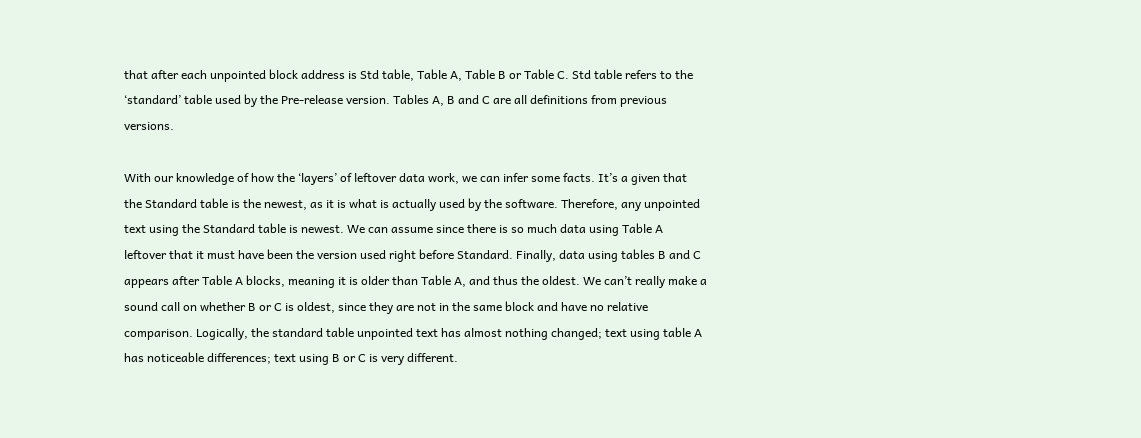that after each unpointed block address is Std table, Table A, Table B or Table C. Std table refers to the ‘standard’ table used by the Pre-release version. Tables A, B and C are all definitions from previous versions.

With our knowledge of how the ‘layers’ of leftover data work, we can infer some facts. It’s a given that the Standard table is the newest, as it is what is actually used by the software. Therefore, any unpointed text using the Standard table is newest. We can assume since there is so much data using Table A leftover that it must have been the version used right before Standard. Finally, data using tables B and C appears after Table A blocks, meaning it is older than Table A, and thus the oldest. We can’t really make a sound call on whether B or C is oldest, since they are not in the same block and have no relative comparison. Logically, the standard table unpointed text has almost nothing changed; text using table A has noticeable differences; text using B or C is very different.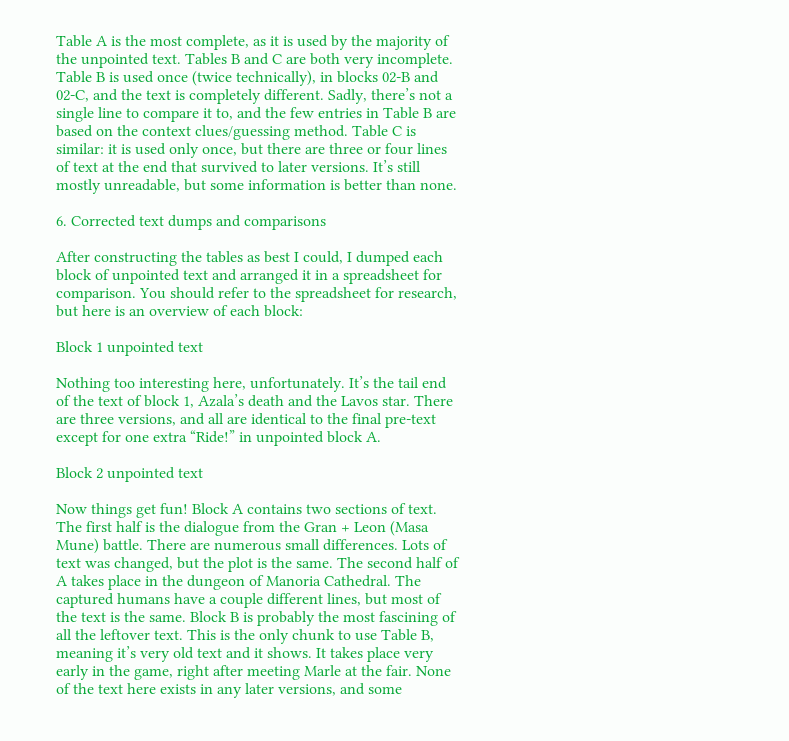Table A is the most complete, as it is used by the majority of the unpointed text. Tables B and C are both very incomplete. Table B is used once (twice technically), in blocks 02-B and 02-C, and the text is completely different. Sadly, there’s not a single line to compare it to, and the few entries in Table B are based on the context clues/guessing method. Table C is similar: it is used only once, but there are three or four lines of text at the end that survived to later versions. It’s still mostly unreadable, but some information is better than none.

6. Corrected text dumps and comparisons

After constructing the tables as best I could, I dumped each block of unpointed text and arranged it in a spreadsheet for comparison. You should refer to the spreadsheet for research, but here is an overview of each block:

Block 1 unpointed text

Nothing too interesting here, unfortunately. It’s the tail end of the text of block 1, Azala’s death and the Lavos star. There are three versions, and all are identical to the final pre-text except for one extra “Ride!” in unpointed block A.

Block 2 unpointed text

Now things get fun! Block A contains two sections of text. The first half is the dialogue from the Gran + Leon (Masa Mune) battle. There are numerous small differences. Lots of text was changed, but the plot is the same. The second half of A takes place in the dungeon of Manoria Cathedral. The captured humans have a couple different lines, but most of the text is the same. Block B is probably the most fascining of all the leftover text. This is the only chunk to use Table B, meaning it’s very old text and it shows. It takes place very early in the game, right after meeting Marle at the fair. None of the text here exists in any later versions, and some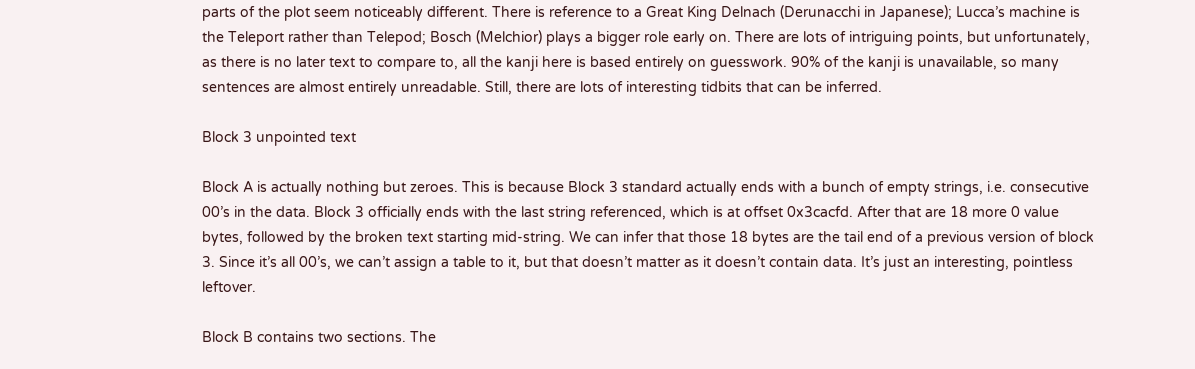parts of the plot seem noticeably different. There is reference to a Great King Delnach (Derunacchi in Japanese); Lucca’s machine is the Teleport rather than Telepod; Bosch (Melchior) plays a bigger role early on. There are lots of intriguing points, but unfortunately, as there is no later text to compare to, all the kanji here is based entirely on guesswork. 90% of the kanji is unavailable, so many sentences are almost entirely unreadable. Still, there are lots of interesting tidbits that can be inferred.

Block 3 unpointed text

Block A is actually nothing but zeroes. This is because Block 3 standard actually ends with a bunch of empty strings, i.e. consecutive 00’s in the data. Block 3 officially ends with the last string referenced, which is at offset 0x3cacfd. After that are 18 more 0 value bytes, followed by the broken text starting mid-string. We can infer that those 18 bytes are the tail end of a previous version of block 3. Since it’s all 00’s, we can’t assign a table to it, but that doesn’t matter as it doesn’t contain data. It’s just an interesting, pointless leftover.

Block B contains two sections. The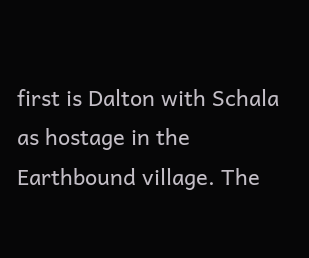first is Dalton with Schala as hostage in the Earthbound village. The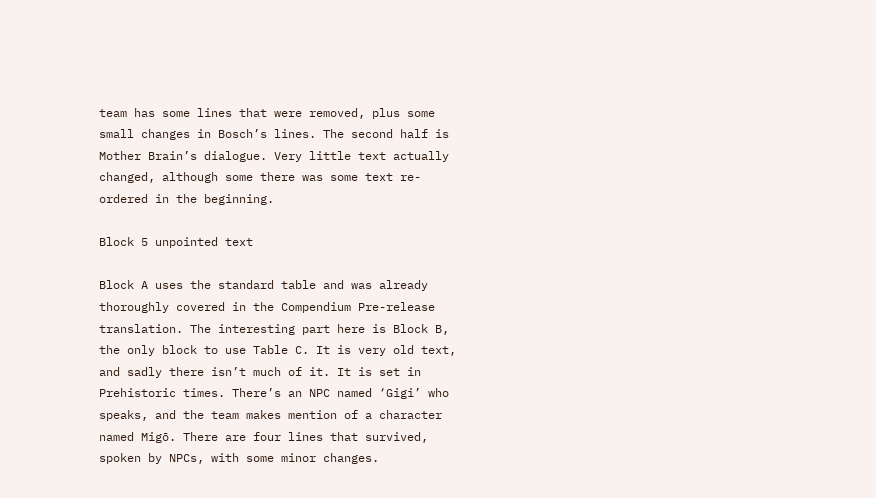team has some lines that were removed, plus some small changes in Bosch’s lines. The second half is Mother Brain’s dialogue. Very little text actually changed, although some there was some text re-ordered in the beginning.

Block 5 unpointed text

Block A uses the standard table and was already thoroughly covered in the Compendium Pre-release translation. The interesting part here is Block B, the only block to use Table C. It is very old text, and sadly there isn’t much of it. It is set in Prehistoric times. There’s an NPC named ‘Gigi’ who speaks, and the team makes mention of a character named Migō. There are four lines that survived, spoken by NPCs, with some minor changes.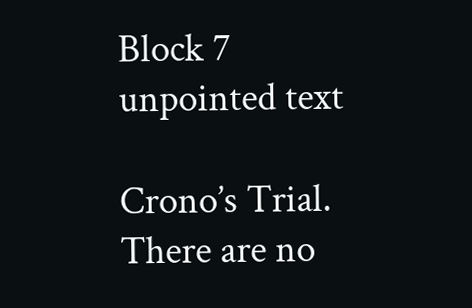Block 7 unpointed text

Crono’s Trial. There are no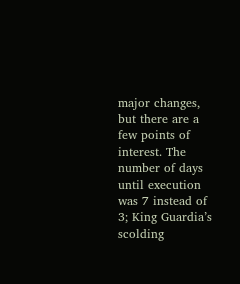major changes, but there are a few points of interest. The number of days until execution was 7 instead of 3; King Guardia’s scolding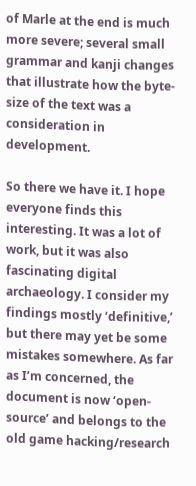of Marle at the end is much more severe; several small grammar and kanji changes that illustrate how the byte-size of the text was a consideration in development.

So there we have it. I hope everyone finds this interesting. It was a lot of work, but it was also fascinating digital archaeology. I consider my findings mostly ‘definitive,’ but there may yet be some mistakes somewhere. As far as I’m concerned, the document is now ‘open-source’ and belongs to the old game hacking/research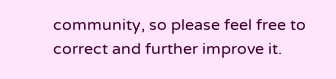community, so please feel free to correct and further improve it.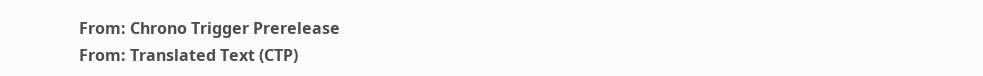From: Chrono Trigger Prerelease
From: Translated Text (CTP)